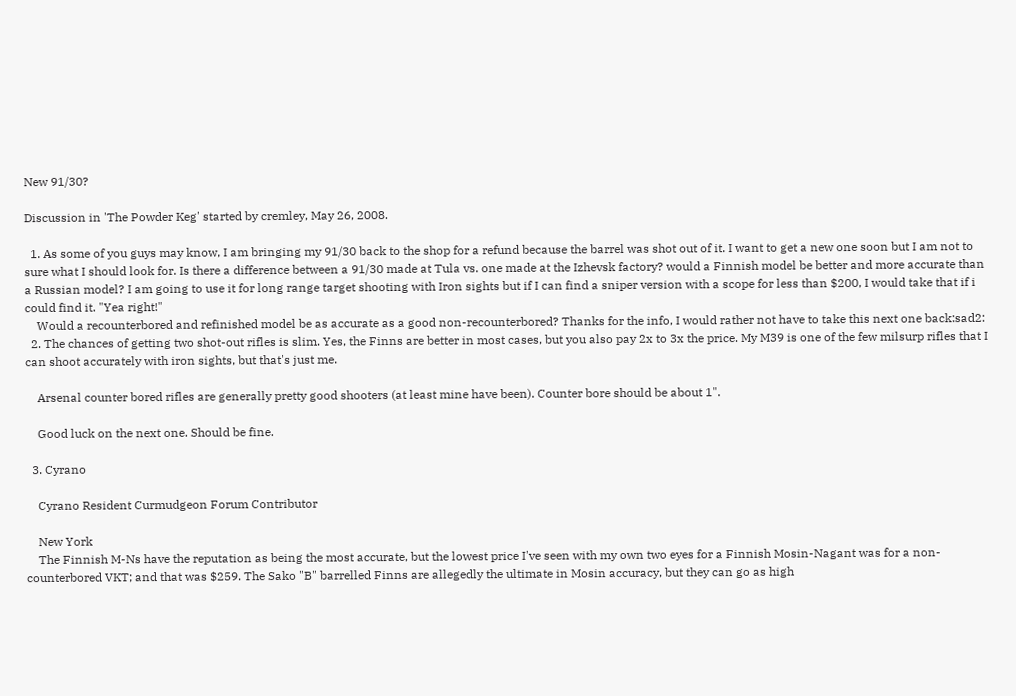New 91/30?

Discussion in 'The Powder Keg' started by cremley, May 26, 2008.

  1. As some of you guys may know, I am bringing my 91/30 back to the shop for a refund because the barrel was shot out of it. I want to get a new one soon but I am not to sure what I should look for. Is there a difference between a 91/30 made at Tula vs. one made at the Izhevsk factory? would a Finnish model be better and more accurate than a Russian model? I am going to use it for long range target shooting with Iron sights but if I can find a sniper version with a scope for less than $200, I would take that if i could find it. "Yea right!"
    Would a recounterbored and refinished model be as accurate as a good non-recounterbored? Thanks for the info, I would rather not have to take this next one back:sad2:
  2. The chances of getting two shot-out rifles is slim. Yes, the Finns are better in most cases, but you also pay 2x to 3x the price. My M39 is one of the few milsurp rifles that I can shoot accurately with iron sights, but that's just me.

    Arsenal counter bored rifles are generally pretty good shooters (at least mine have been). Counter bore should be about 1".

    Good luck on the next one. Should be fine.

  3. Cyrano

    Cyrano Resident Curmudgeon Forum Contributor

    New York
    The Finnish M-Ns have the reputation as being the most accurate, but the lowest price I've seen with my own two eyes for a Finnish Mosin-Nagant was for a non-counterbored VKT; and that was $259. The Sako "B" barrelled Finns are allegedly the ultimate in Mosin accuracy, but they can go as high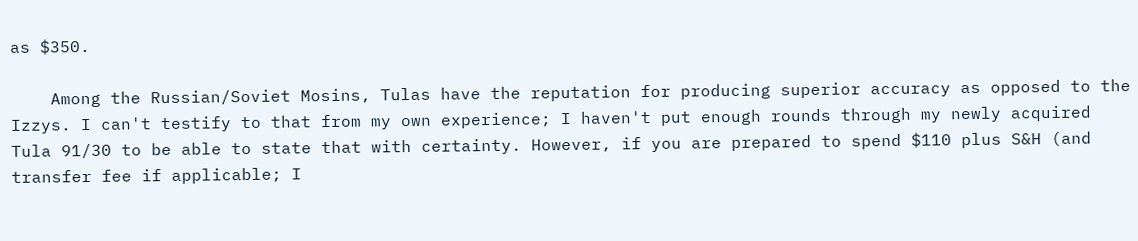as $350.

    Among the Russian/Soviet Mosins, Tulas have the reputation for producing superior accuracy as opposed to the Izzys. I can't testify to that from my own experience; I haven't put enough rounds through my newly acquired Tula 91/30 to be able to state that with certainty. However, if you are prepared to spend $110 plus S&H (and transfer fee if applicable; I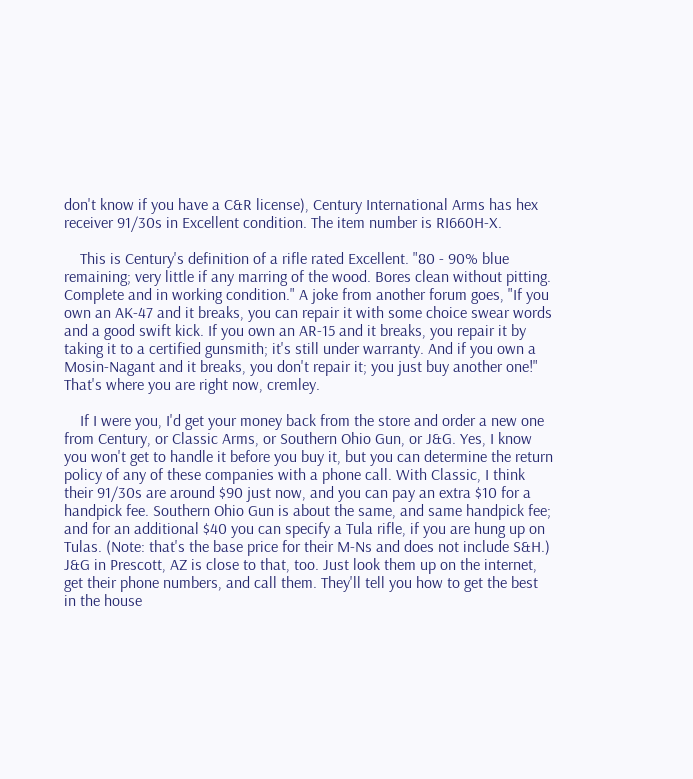don't know if you have a C&R license), Century International Arms has hex receiver 91/30s in Excellent condition. The item number is RI660H-X.

    This is Century's definition of a rifle rated Excellent. "80 - 90% blue remaining; very little if any marring of the wood. Bores clean without pitting. Complete and in working condition." A joke from another forum goes, "If you own an AK-47 and it breaks, you can repair it with some choice swear words and a good swift kick. If you own an AR-15 and it breaks, you repair it by taking it to a certified gunsmith; it's still under warranty. And if you own a Mosin-Nagant and it breaks, you don't repair it; you just buy another one!" That's where you are right now, cremley.

    If I were you, I'd get your money back from the store and order a new one from Century, or Classic Arms, or Southern Ohio Gun, or J&G. Yes, I know you won't get to handle it before you buy it, but you can determine the return policy of any of these companies with a phone call. With Classic, I think their 91/30s are around $90 just now, and you can pay an extra $10 for a handpick fee. Southern Ohio Gun is about the same, and same handpick fee; and for an additional $40 you can specify a Tula rifle, if you are hung up on Tulas. (Note: that's the base price for their M-Ns and does not include S&H.) J&G in Prescott, AZ is close to that, too. Just look them up on the internet, get their phone numbers, and call them. They'll tell you how to get the best in the house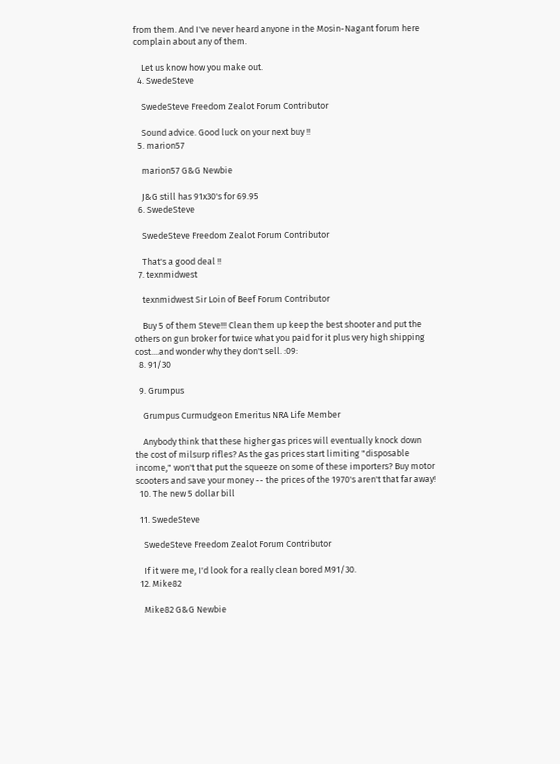from them. And I've never heard anyone in the Mosin-Nagant forum here complain about any of them.

    Let us know how you make out.
  4. SwedeSteve

    SwedeSteve Freedom Zealot Forum Contributor

    Sound advice. Good luck on your next buy !!
  5. marion57

    marion57 G&G Newbie

    J&G still has 91x30's for 69.95
  6. SwedeSteve

    SwedeSteve Freedom Zealot Forum Contributor

    That's a good deal !!
  7. texnmidwest

    texnmidwest Sir Loin of Beef Forum Contributor

    Buy 5 of them Steve!!! Clean them up keep the best shooter and put the others on gun broker for twice what you paid for it plus very high shipping cost....and wonder why they don't sell. :09:
  8. 91/30

  9. Grumpus

    Grumpus Curmudgeon Emeritus NRA Life Member

    Anybody think that these higher gas prices will eventually knock down the cost of milsurp rifles? As the gas prices start limiting "disposable income," won't that put the squeeze on some of these importers? Buy motor scooters and save your money -- the prices of the 1970's aren't that far away!
  10. The new 5 dollar bill

  11. SwedeSteve

    SwedeSteve Freedom Zealot Forum Contributor

    If it were me, I'd look for a really clean bored M91/30.
  12. Mike82

    Mike82 G&G Newbie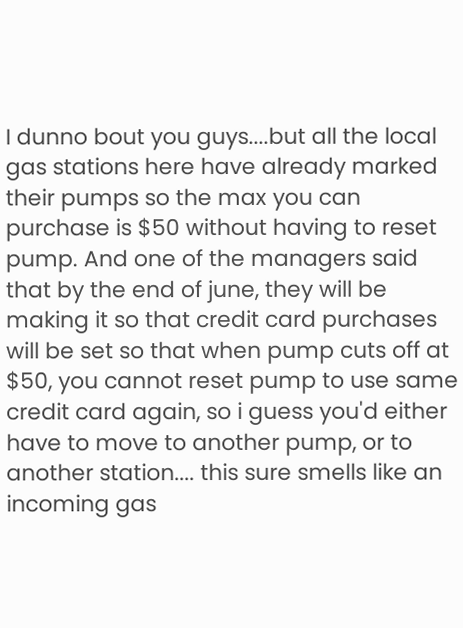I dunno bout you guys....but all the local gas stations here have already marked their pumps so the max you can purchase is $50 without having to reset pump. And one of the managers said that by the end of june, they will be making it so that credit card purchases will be set so that when pump cuts off at $50, you cannot reset pump to use same credit card again, so i guess you'd either have to move to another pump, or to another station.... this sure smells like an incoming gas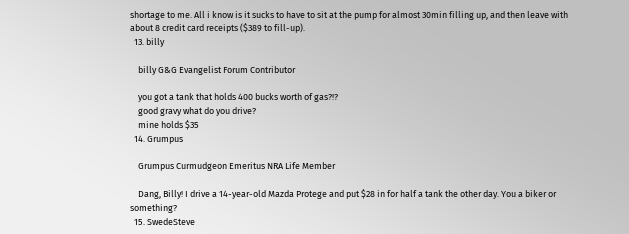shortage to me. All i know is it sucks to have to sit at the pump for almost 30min filling up, and then leave with about 8 credit card receipts ($389 to fill-up).
  13. billy

    billy G&G Evangelist Forum Contributor

    you got a tank that holds 400 bucks worth of gas?!?
    good gravy what do you drive?
    mine holds $35
  14. Grumpus

    Grumpus Curmudgeon Emeritus NRA Life Member

    Dang, Billy! I drive a 14-year-old Mazda Protege and put $28 in for half a tank the other day. You a biker or something?
  15. SwedeSteve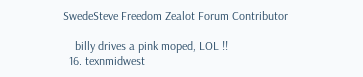SwedeSteve Freedom Zealot Forum Contributor

    billy drives a pink moped, LOL !!
  16. texnmidwest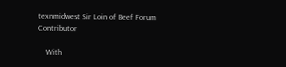texnmidwest Sir Loin of Beef Forum Contributor

    With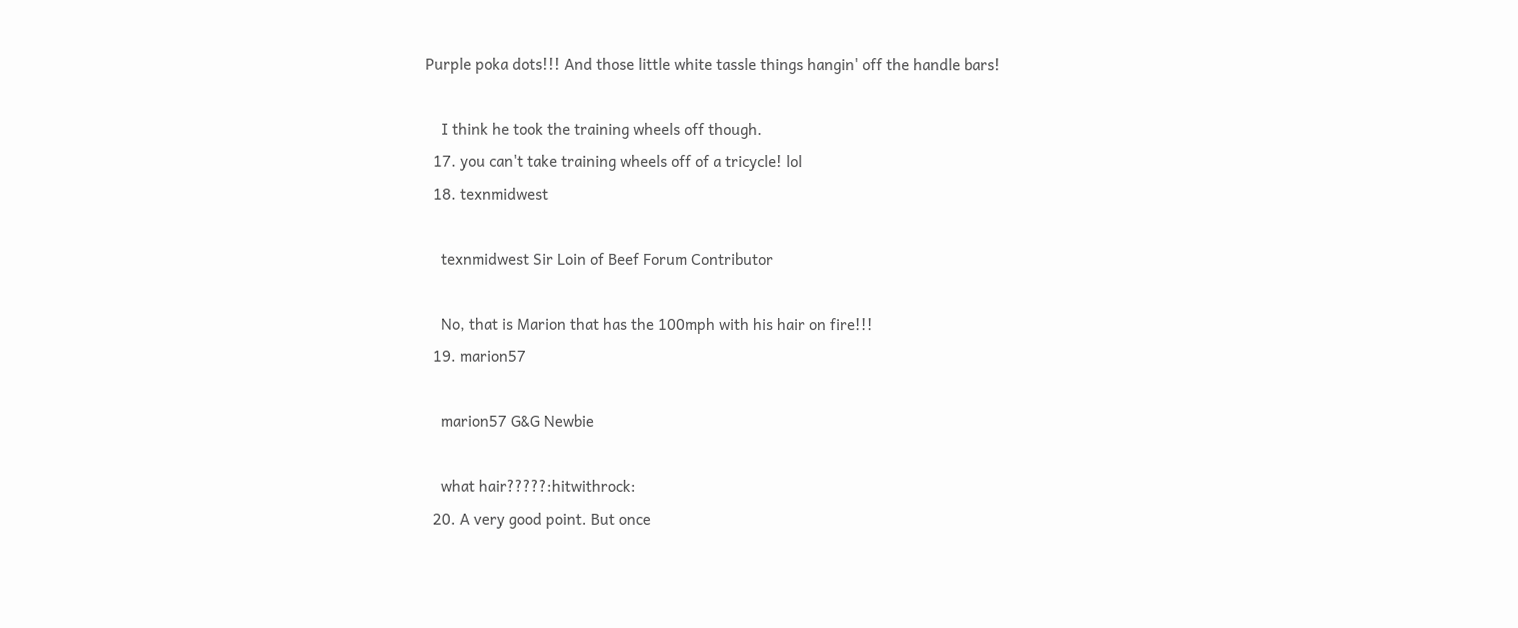Purple poka dots!!! And those little white tassle things hangin' off the handle bars!

    I think he took the training wheels off though.
  17. you can't take training wheels off of a tricycle! lol
  18. texnmidwest

    texnmidwest Sir Loin of Beef Forum Contributor

    No, that is Marion that has the 100mph with his hair on fire!!!
  19. marion57

    marion57 G&G Newbie

    what hair?????:hitwithrock:
  20. A very good point. But once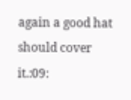again a good hat should cover it.:09: